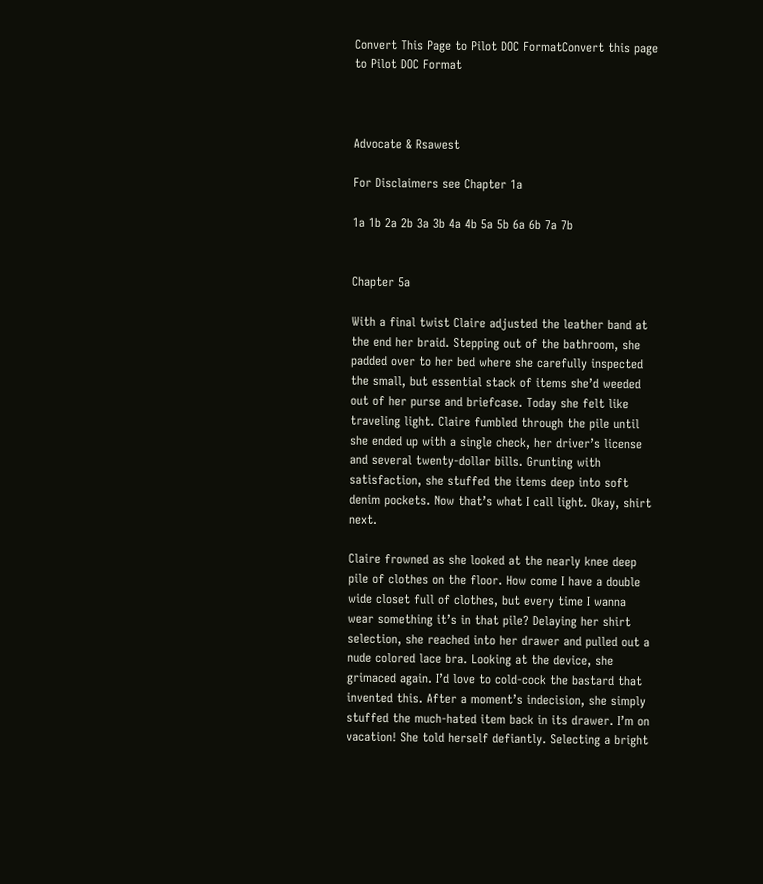Convert This Page to Pilot DOC FormatConvert this page to Pilot DOC Format



Advocate & Rsawest

For Disclaimers see Chapter 1a

1a 1b 2a 2b 3a 3b 4a 4b 5a 5b 6a 6b 7a 7b


Chapter 5a

With a final twist Claire adjusted the leather band at the end her braid. Stepping out of the bathroom, she padded over to her bed where she carefully inspected the small, but essential stack of items she’d weeded out of her purse and briefcase. Today she felt like traveling light. Claire fumbled through the pile until she ended up with a single check, her driver’s license and several twenty-dollar bills. Grunting with satisfaction, she stuffed the items deep into soft denim pockets. Now that’s what I call light. Okay, shirt next.

Claire frowned as she looked at the nearly knee deep pile of clothes on the floor. How come I have a double wide closet full of clothes, but every time I wanna wear something it’s in that pile? Delaying her shirt selection, she reached into her drawer and pulled out a nude colored lace bra. Looking at the device, she grimaced again. I’d love to cold-cock the bastard that invented this. After a moment’s indecision, she simply stuffed the much-hated item back in its drawer. I’m on vacation! She told herself defiantly. Selecting a bright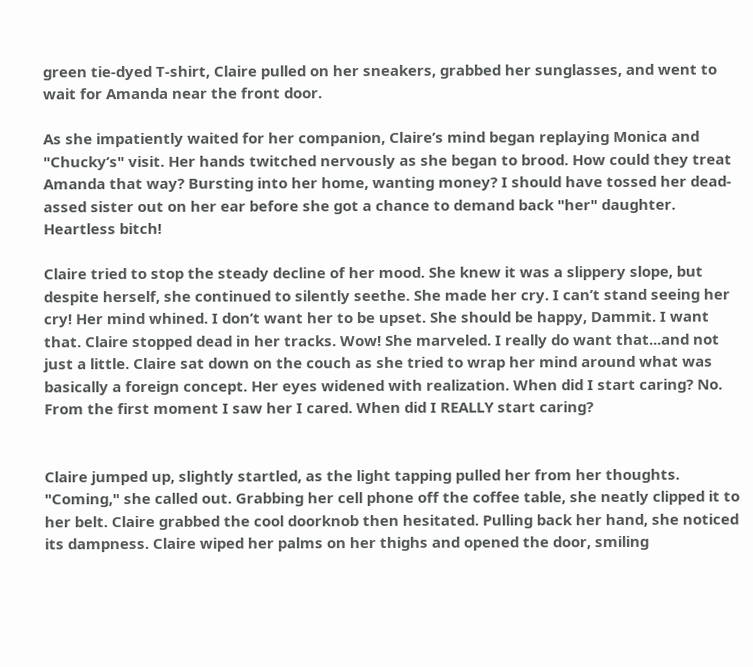green tie-dyed T-shirt, Claire pulled on her sneakers, grabbed her sunglasses, and went to wait for Amanda near the front door.

As she impatiently waited for her companion, Claire’s mind began replaying Monica and "Chucky’s" visit. Her hands twitched nervously as she began to brood. How could they treat Amanda that way? Bursting into her home, wanting money? I should have tossed her dead-assed sister out on her ear before she got a chance to demand back "her" daughter. Heartless bitch!

Claire tried to stop the steady decline of her mood. She knew it was a slippery slope, but despite herself, she continued to silently seethe. She made her cry. I can’t stand seeing her cry! Her mind whined. I don’t want her to be upset. She should be happy, Dammit. I want that. Claire stopped dead in her tracks. Wow! She marveled. I really do want that...and not just a little. Claire sat down on the couch as she tried to wrap her mind around what was basically a foreign concept. Her eyes widened with realization. When did I start caring? No. From the first moment I saw her I cared. When did I REALLY start caring?


Claire jumped up, slightly startled, as the light tapping pulled her from her thoughts. "Coming," she called out. Grabbing her cell phone off the coffee table, she neatly clipped it to her belt. Claire grabbed the cool doorknob then hesitated. Pulling back her hand, she noticed its dampness. Claire wiped her palms on her thighs and opened the door, smiling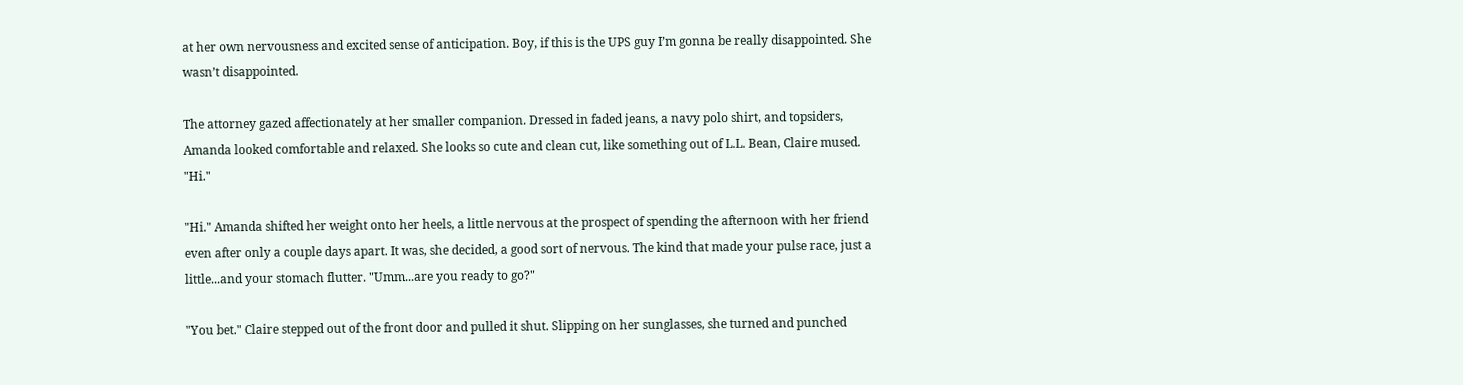at her own nervousness and excited sense of anticipation. Boy, if this is the UPS guy I’m gonna be really disappointed. She wasn’t disappointed.

The attorney gazed affectionately at her smaller companion. Dressed in faded jeans, a navy polo shirt, and topsiders, Amanda looked comfortable and relaxed. She looks so cute and clean cut, like something out of L.L. Bean, Claire mused. "Hi."

"Hi." Amanda shifted her weight onto her heels, a little nervous at the prospect of spending the afternoon with her friend even after only a couple days apart. It was, she decided, a good sort of nervous. The kind that made your pulse race, just a little...and your stomach flutter. "Umm...are you ready to go?"

"You bet." Claire stepped out of the front door and pulled it shut. Slipping on her sunglasses, she turned and punched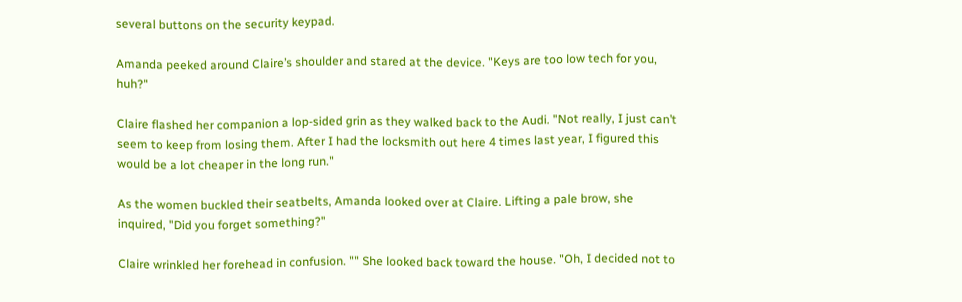several buttons on the security keypad.

Amanda peeked around Claire’s shoulder and stared at the device. "Keys are too low tech for you, huh?"

Claire flashed her companion a lop-sided grin as they walked back to the Audi. "Not really, I just can’t seem to keep from losing them. After I had the locksmith out here 4 times last year, I figured this would be a lot cheaper in the long run."

As the women buckled their seatbelts, Amanda looked over at Claire. Lifting a pale brow, she inquired, "Did you forget something?"

Claire wrinkled her forehead in confusion. "" She looked back toward the house. "Oh, I decided not to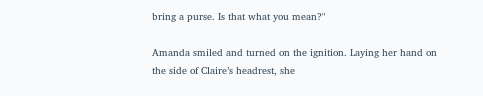bring a purse. Is that what you mean?"

Amanda smiled and turned on the ignition. Laying her hand on the side of Claire’s headrest, she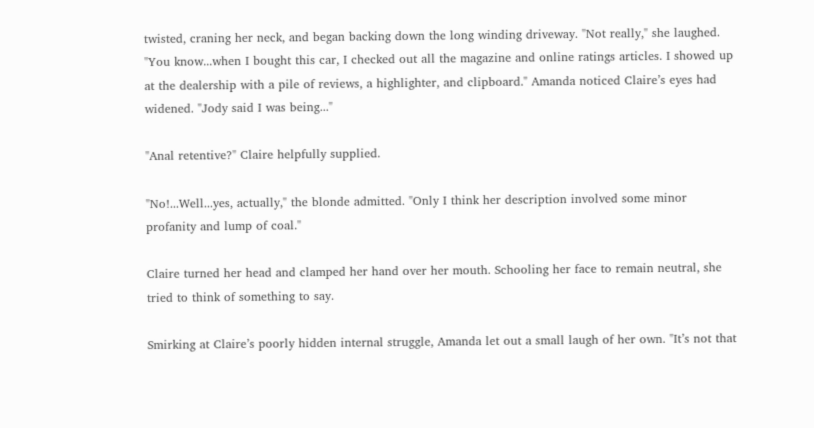twisted, craning her neck, and began backing down the long winding driveway. "Not really," she laughed. "You know...when I bought this car, I checked out all the magazine and online ratings articles. I showed up at the dealership with a pile of reviews, a highlighter, and clipboard." Amanda noticed Claire’s eyes had widened. "Jody said I was being..."

"Anal retentive?" Claire helpfully supplied.

"No!...Well...yes, actually," the blonde admitted. "Only I think her description involved some minor profanity and lump of coal."

Claire turned her head and clamped her hand over her mouth. Schooling her face to remain neutral, she tried to think of something to say.

Smirking at Claire’s poorly hidden internal struggle, Amanda let out a small laugh of her own. "It’s not that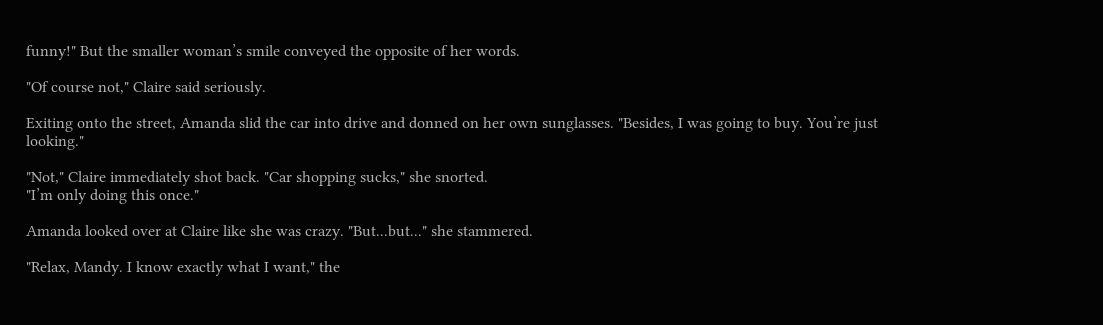funny!" But the smaller woman’s smile conveyed the opposite of her words.

"Of course not," Claire said seriously.

Exiting onto the street, Amanda slid the car into drive and donned on her own sunglasses. "Besides, I was going to buy. You’re just looking."

"Not," Claire immediately shot back. "Car shopping sucks," she snorted.
"I’m only doing this once."

Amanda looked over at Claire like she was crazy. "But...but..." she stammered.

"Relax, Mandy. I know exactly what I want," the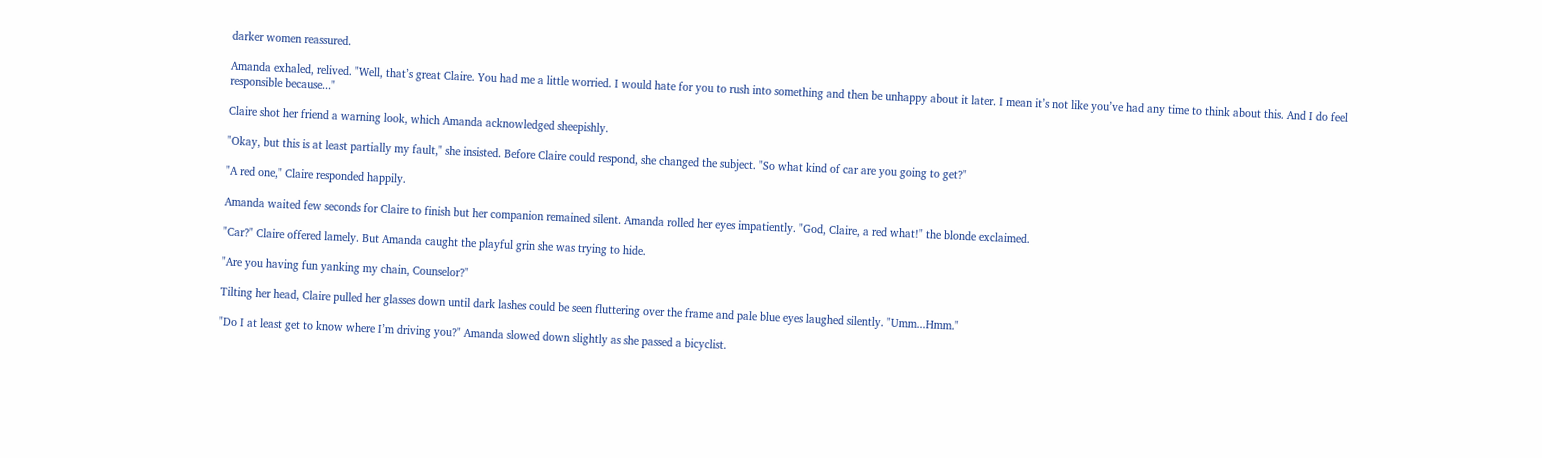darker women reassured.

Amanda exhaled, relived. "Well, that’s great Claire. You had me a little worried. I would hate for you to rush into something and then be unhappy about it later. I mean it’s not like you’ve had any time to think about this. And I do feel responsible because..."

Claire shot her friend a warning look, which Amanda acknowledged sheepishly.

"Okay, but this is at least partially my fault," she insisted. Before Claire could respond, she changed the subject. "So what kind of car are you going to get?"

"A red one," Claire responded happily.

Amanda waited few seconds for Claire to finish but her companion remained silent. Amanda rolled her eyes impatiently. "God, Claire, a red what!" the blonde exclaimed.

"Car?" Claire offered lamely. But Amanda caught the playful grin she was trying to hide.

"Are you having fun yanking my chain, Counselor?"

Tilting her head, Claire pulled her glasses down until dark lashes could be seen fluttering over the frame and pale blue eyes laughed silently. "Umm...Hmm."

"Do I at least get to know where I’m driving you?" Amanda slowed down slightly as she passed a bicyclist.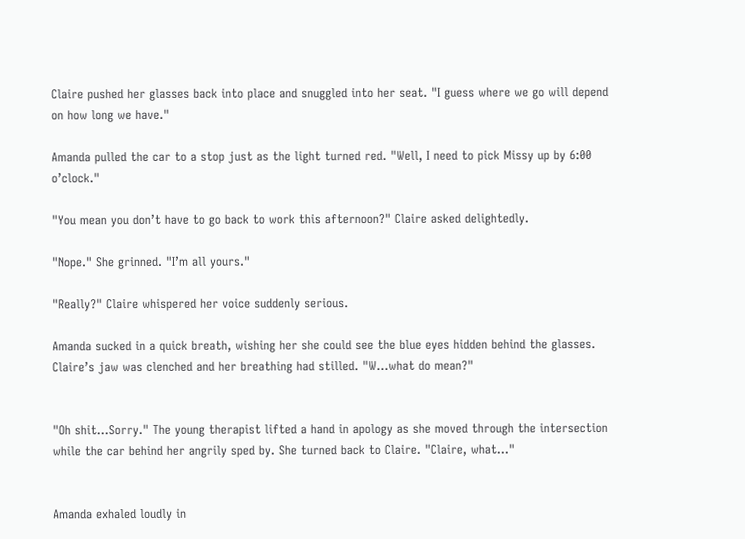Claire pushed her glasses back into place and snuggled into her seat. "I guess where we go will depend on how long we have."

Amanda pulled the car to a stop just as the light turned red. "Well, I need to pick Missy up by 6:00 o’clock."

"You mean you don’t have to go back to work this afternoon?" Claire asked delightedly.

"Nope." She grinned. "I’m all yours."

"Really?" Claire whispered her voice suddenly serious.

Amanda sucked in a quick breath, wishing her she could see the blue eyes hidden behind the glasses. Claire’s jaw was clenched and her breathing had stilled. "W...what do mean?"


"Oh shit...Sorry." The young therapist lifted a hand in apology as she moved through the intersection while the car behind her angrily sped by. She turned back to Claire. "Claire, what..."


Amanda exhaled loudly in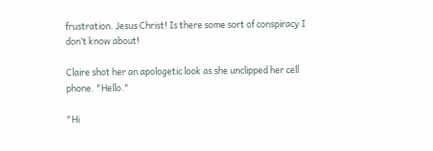frustration. Jesus Christ! Is there some sort of conspiracy I don’t know about!

Claire shot her an apologetic look as she unclipped her cell phone. "Hello."

"Hi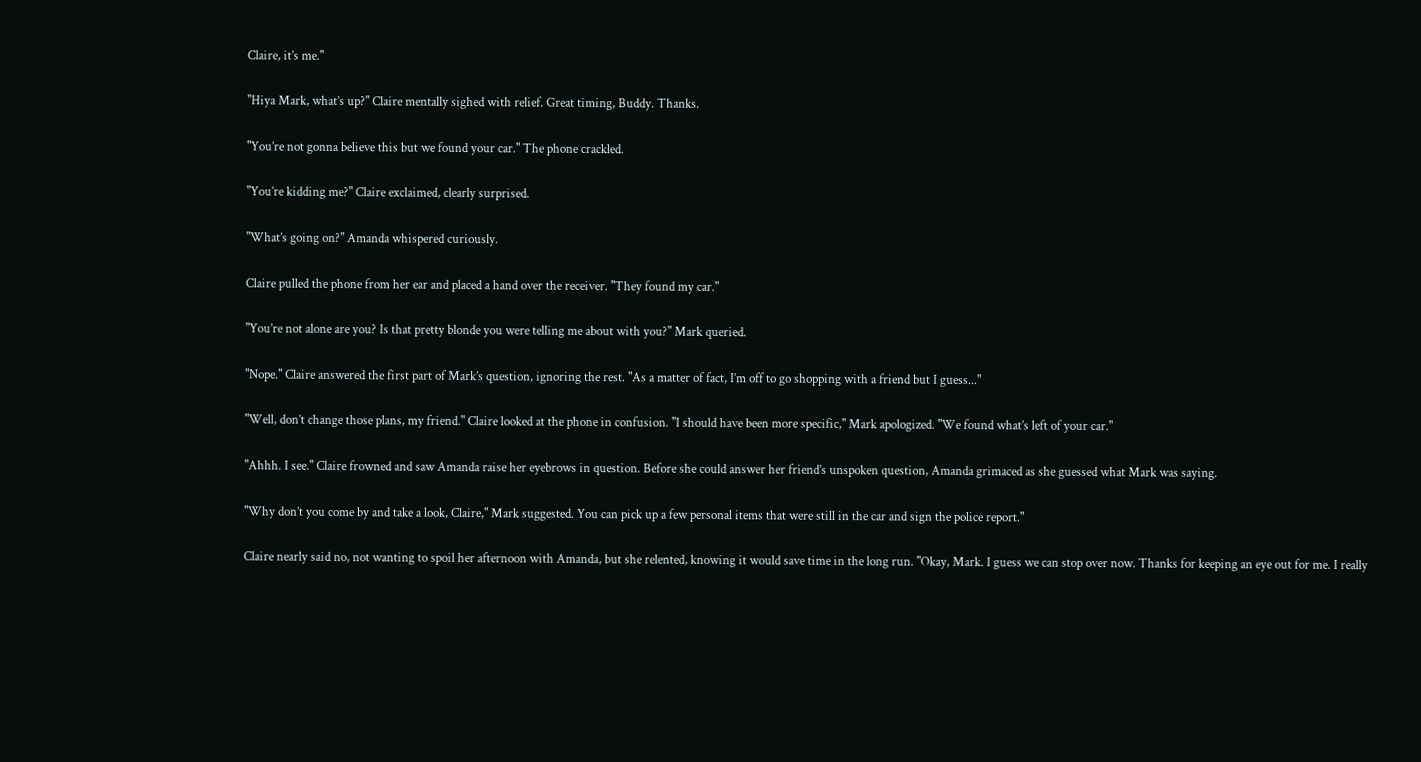Claire, it’s me."

"Hiya Mark, what’s up?" Claire mentally sighed with relief. Great timing, Buddy. Thanks.

"You’re not gonna believe this but we found your car." The phone crackled.

"You’re kidding me?" Claire exclaimed, clearly surprised.

"What’s going on?" Amanda whispered curiously.

Claire pulled the phone from her ear and placed a hand over the receiver. "They found my car."

"You’re not alone are you? Is that pretty blonde you were telling me about with you?" Mark queried.

"Nope." Claire answered the first part of Mark’s question, ignoring the rest. "As a matter of fact, I’m off to go shopping with a friend but I guess..."

"Well, don’t change those plans, my friend." Claire looked at the phone in confusion. "I should have been more specific," Mark apologized. "We found what’s left of your car."

"Ahhh. I see." Claire frowned and saw Amanda raise her eyebrows in question. Before she could answer her friend’s unspoken question, Amanda grimaced as she guessed what Mark was saying.

"Why don’t you come by and take a look, Claire," Mark suggested. You can pick up a few personal items that were still in the car and sign the police report."

Claire nearly said no, not wanting to spoil her afternoon with Amanda, but she relented, knowing it would save time in the long run. "Okay, Mark. I guess we can stop over now. Thanks for keeping an eye out for me. I really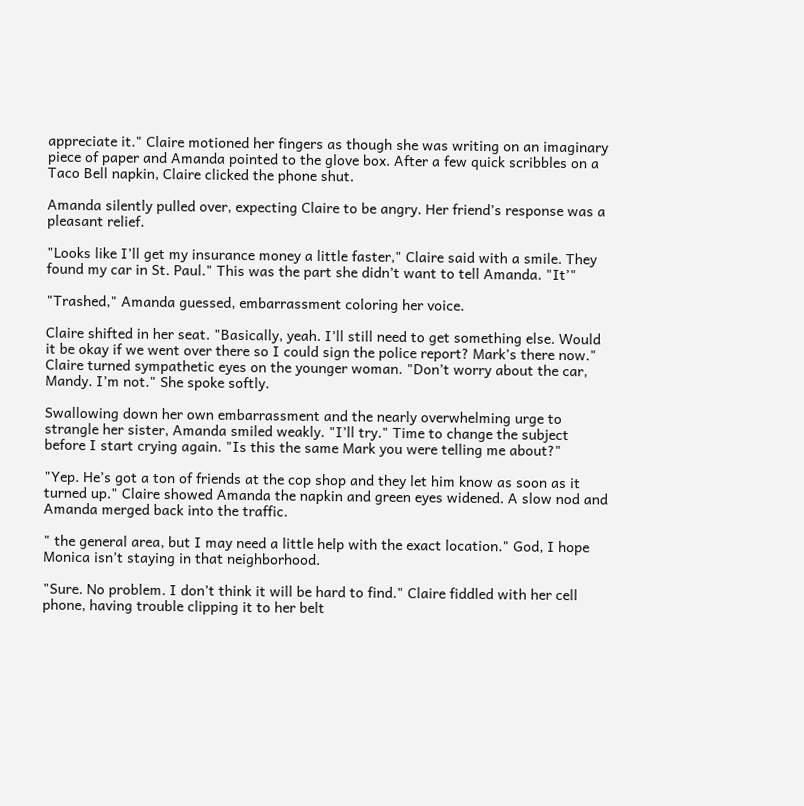appreciate it." Claire motioned her fingers as though she was writing on an imaginary piece of paper and Amanda pointed to the glove box. After a few quick scribbles on a Taco Bell napkin, Claire clicked the phone shut.

Amanda silently pulled over, expecting Claire to be angry. Her friend’s response was a pleasant relief.

"Looks like I’ll get my insurance money a little faster," Claire said with a smile. They found my car in St. Paul." This was the part she didn’t want to tell Amanda. "It’"

"Trashed," Amanda guessed, embarrassment coloring her voice.

Claire shifted in her seat. "Basically, yeah. I’ll still need to get something else. Would it be okay if we went over there so I could sign the police report? Mark’s there now." Claire turned sympathetic eyes on the younger woman. "Don’t worry about the car, Mandy. I’m not." She spoke softly.

Swallowing down her own embarrassment and the nearly overwhelming urge to strangle her sister, Amanda smiled weakly. "I’ll try." Time to change the subject before I start crying again. "Is this the same Mark you were telling me about?"

"Yep. He’s got a ton of friends at the cop shop and they let him know as soon as it turned up." Claire showed Amanda the napkin and green eyes widened. A slow nod and Amanda merged back into the traffic.

" the general area, but I may need a little help with the exact location." God, I hope Monica isn’t staying in that neighborhood.

"Sure. No problem. I don’t think it will be hard to find." Claire fiddled with her cell phone, having trouble clipping it to her belt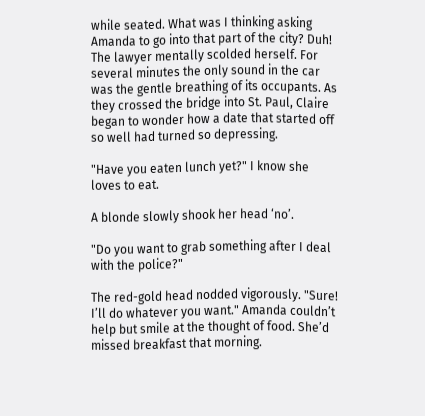while seated. What was I thinking asking Amanda to go into that part of the city? Duh! The lawyer mentally scolded herself. For several minutes the only sound in the car was the gentle breathing of its occupants. As they crossed the bridge into St. Paul, Claire began to wonder how a date that started off so well had turned so depressing.

"Have you eaten lunch yet?" I know she loves to eat.

A blonde slowly shook her head ‘no’.

"Do you want to grab something after I deal with the police?"

The red-gold head nodded vigorously. "Sure! I’ll do whatever you want." Amanda couldn’t help but smile at the thought of food. She’d missed breakfast that morning.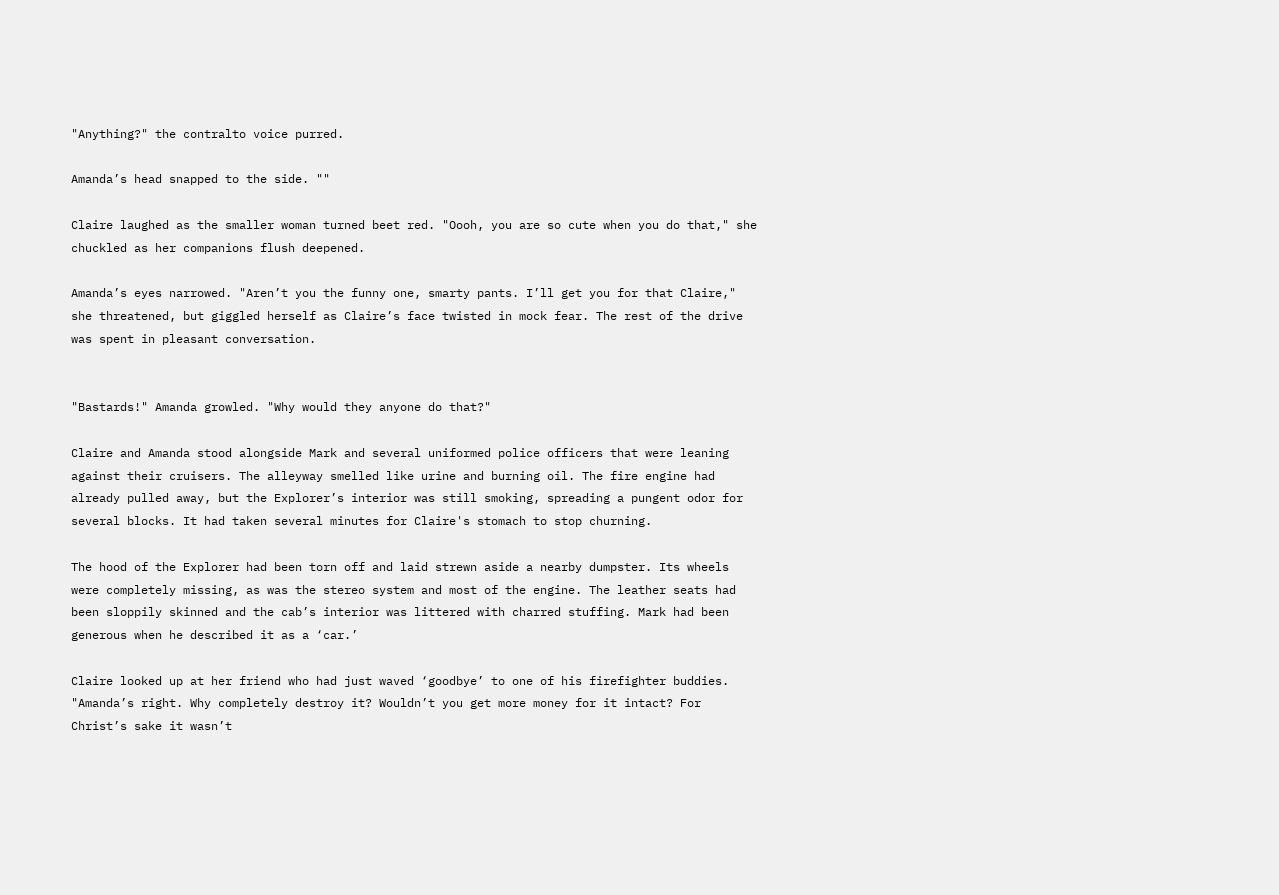"Anything?" the contralto voice purred.

Amanda’s head snapped to the side. ""

Claire laughed as the smaller woman turned beet red. "Oooh, you are so cute when you do that," she chuckled as her companions flush deepened.

Amanda’s eyes narrowed. "Aren’t you the funny one, smarty pants. I’ll get you for that Claire," she threatened, but giggled herself as Claire’s face twisted in mock fear. The rest of the drive was spent in pleasant conversation.


"Bastards!" Amanda growled. "Why would they anyone do that?"

Claire and Amanda stood alongside Mark and several uniformed police officers that were leaning against their cruisers. The alleyway smelled like urine and burning oil. The fire engine had already pulled away, but the Explorer’s interior was still smoking, spreading a pungent odor for several blocks. It had taken several minutes for Claire's stomach to stop churning.

The hood of the Explorer had been torn off and laid strewn aside a nearby dumpster. Its wheels were completely missing, as was the stereo system and most of the engine. The leather seats had been sloppily skinned and the cab’s interior was littered with charred stuffing. Mark had been generous when he described it as a ‘car.’

Claire looked up at her friend who had just waved ‘goodbye’ to one of his firefighter buddies. "Amanda’s right. Why completely destroy it? Wouldn’t you get more money for it intact? For Christ’s sake it wasn’t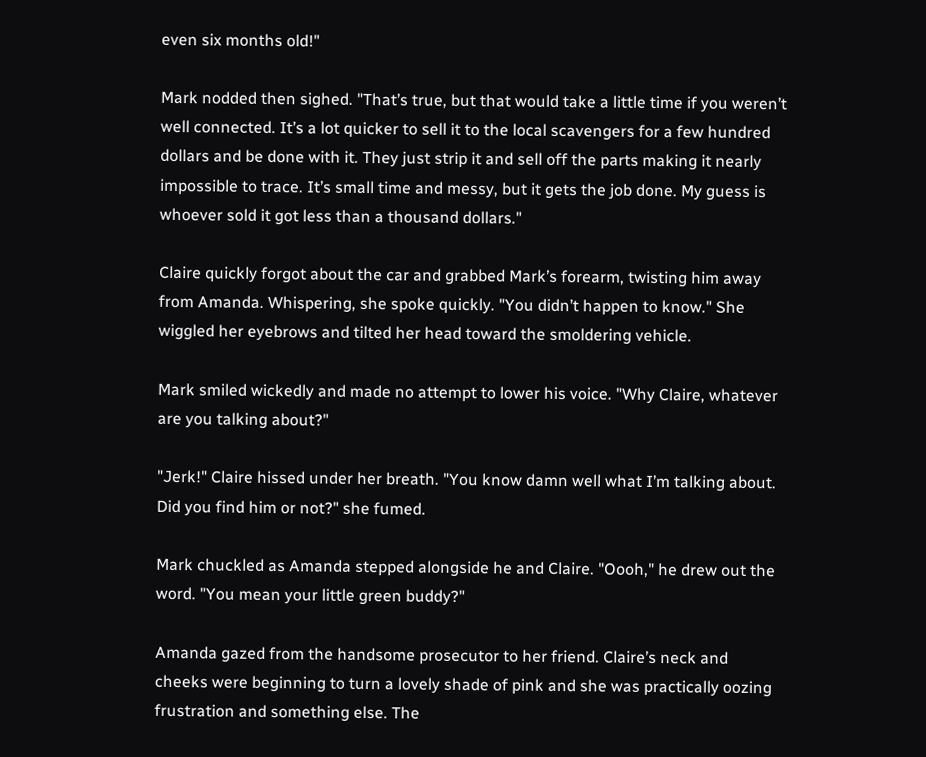even six months old!"

Mark nodded then sighed. "That’s true, but that would take a little time if you weren’t well connected. It’s a lot quicker to sell it to the local scavengers for a few hundred dollars and be done with it. They just strip it and sell off the parts making it nearly impossible to trace. It’s small time and messy, but it gets the job done. My guess is whoever sold it got less than a thousand dollars."

Claire quickly forgot about the car and grabbed Mark’s forearm, twisting him away from Amanda. Whispering, she spoke quickly. "You didn’t happen to know." She wiggled her eyebrows and tilted her head toward the smoldering vehicle.

Mark smiled wickedly and made no attempt to lower his voice. "Why Claire, whatever are you talking about?"

"Jerk!" Claire hissed under her breath. "You know damn well what I’m talking about. Did you find him or not?" she fumed.

Mark chuckled as Amanda stepped alongside he and Claire. "Oooh," he drew out the word. "You mean your little green buddy?"

Amanda gazed from the handsome prosecutor to her friend. Claire’s neck and cheeks were beginning to turn a lovely shade of pink and she was practically oozing frustration and something else. The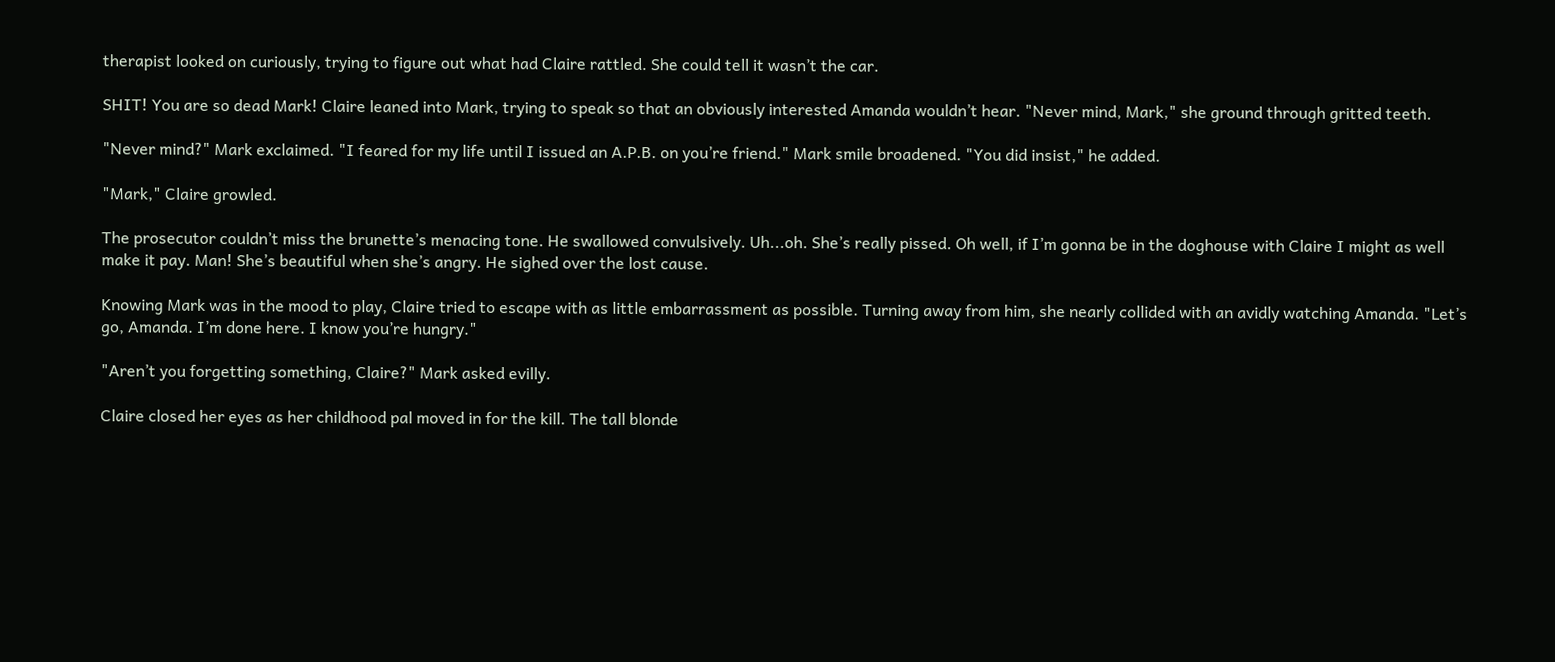therapist looked on curiously, trying to figure out what had Claire rattled. She could tell it wasn’t the car.

SHIT! You are so dead Mark! Claire leaned into Mark, trying to speak so that an obviously interested Amanda wouldn’t hear. "Never mind, Mark," she ground through gritted teeth.

"Never mind?" Mark exclaimed. "I feared for my life until I issued an A.P.B. on you’re friend." Mark smile broadened. "You did insist," he added.

"Mark," Claire growled.

The prosecutor couldn’t miss the brunette’s menacing tone. He swallowed convulsively. Uh...oh. She’s really pissed. Oh well, if I’m gonna be in the doghouse with Claire I might as well make it pay. Man! She’s beautiful when she’s angry. He sighed over the lost cause.

Knowing Mark was in the mood to play, Claire tried to escape with as little embarrassment as possible. Turning away from him, she nearly collided with an avidly watching Amanda. "Let’s go, Amanda. I’m done here. I know you’re hungry."

"Aren’t you forgetting something, Claire?" Mark asked evilly.

Claire closed her eyes as her childhood pal moved in for the kill. The tall blonde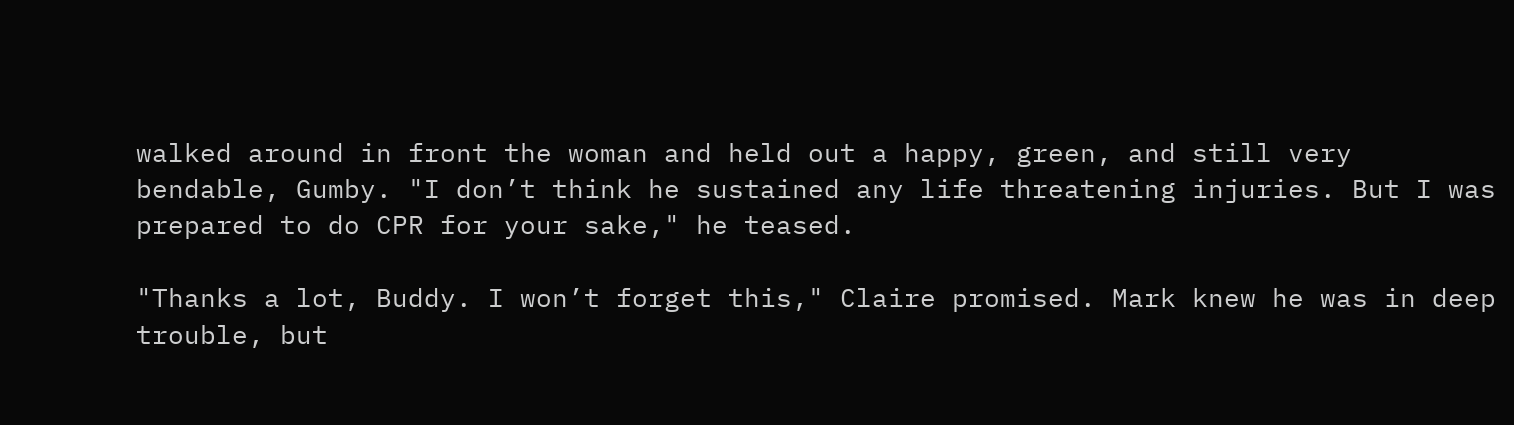walked around in front the woman and held out a happy, green, and still very bendable, Gumby. "I don’t think he sustained any life threatening injuries. But I was prepared to do CPR for your sake," he teased.

"Thanks a lot, Buddy. I won’t forget this," Claire promised. Mark knew he was in deep trouble, but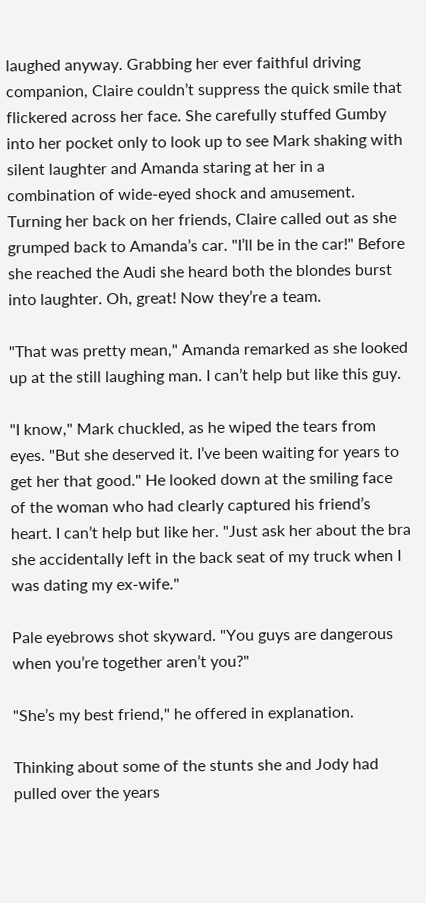laughed anyway. Grabbing her ever faithful driving companion, Claire couldn’t suppress the quick smile that flickered across her face. She carefully stuffed Gumby into her pocket only to look up to see Mark shaking with silent laughter and Amanda staring at her in a combination of wide-eyed shock and amusement. Turning her back on her friends, Claire called out as she grumped back to Amanda’s car. "I’ll be in the car!" Before she reached the Audi she heard both the blondes burst into laughter. Oh, great! Now they’re a team.

"That was pretty mean," Amanda remarked as she looked up at the still laughing man. I can’t help but like this guy.

"I know," Mark chuckled, as he wiped the tears from eyes. "But she deserved it. I’ve been waiting for years to get her that good." He looked down at the smiling face of the woman who had clearly captured his friend’s heart. I can’t help but like her. "Just ask her about the bra she accidentally left in the back seat of my truck when I was dating my ex-wife."

Pale eyebrows shot skyward. "You guys are dangerous when you’re together aren’t you?"

"She’s my best friend," he offered in explanation.

Thinking about some of the stunts she and Jody had pulled over the years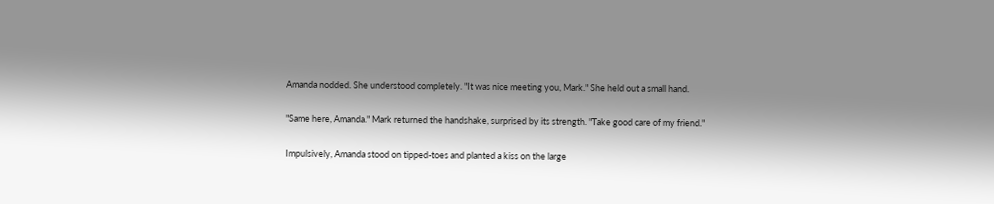Amanda nodded. She understood completely. "It was nice meeting you, Mark." She held out a small hand.

"Same here, Amanda." Mark returned the handshake, surprised by its strength. "Take good care of my friend."

Impulsively, Amanda stood on tipped-toes and planted a kiss on the large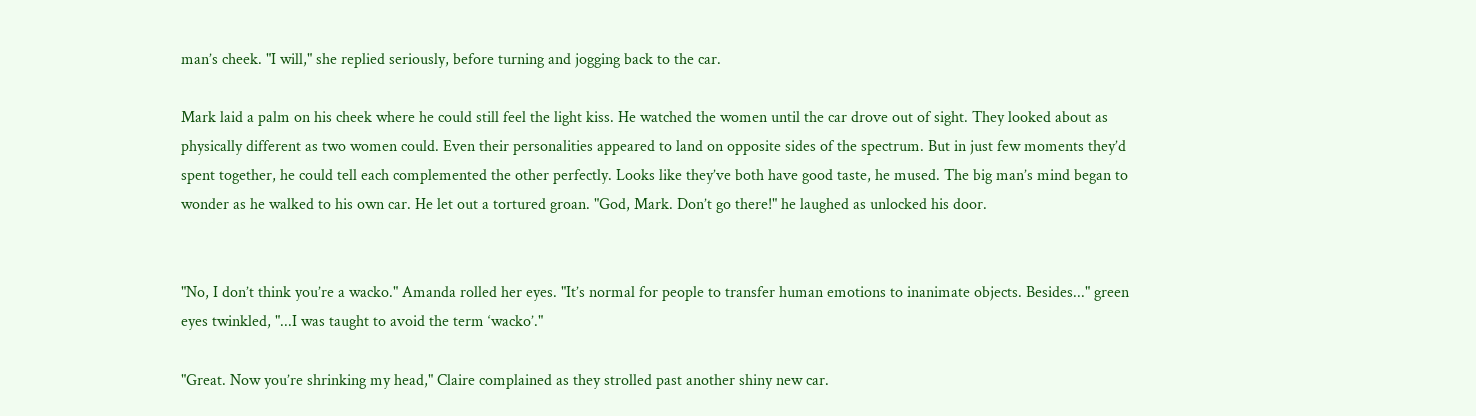man’s cheek. "I will," she replied seriously, before turning and jogging back to the car.

Mark laid a palm on his cheek where he could still feel the light kiss. He watched the women until the car drove out of sight. They looked about as physically different as two women could. Even their personalities appeared to land on opposite sides of the spectrum. But in just few moments they’d spent together, he could tell each complemented the other perfectly. Looks like they’ve both have good taste, he mused. The big man’s mind began to wonder as he walked to his own car. He let out a tortured groan. "God, Mark. Don’t go there!" he laughed as unlocked his door.


"No, I don’t think you’re a wacko." Amanda rolled her eyes. "It’s normal for people to transfer human emotions to inanimate objects. Besides..." green eyes twinkled, "...I was taught to avoid the term ‘wacko’."

"Great. Now you’re shrinking my head," Claire complained as they strolled past another shiny new car.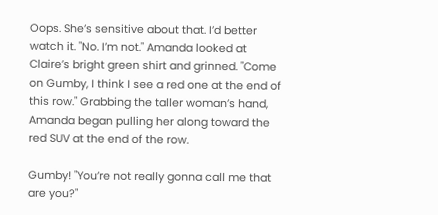Oops. She’s sensitive about that. I’d better watch it. "No. I’m not." Amanda looked at Claire’s bright green shirt and grinned. "Come on Gumby, I think I see a red one at the end of this row." Grabbing the taller woman’s hand, Amanda began pulling her along toward the red SUV at the end of the row.

Gumby! "You’re not really gonna call me that are you?"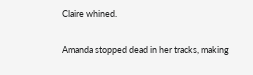Claire whined.

Amanda stopped dead in her tracks, making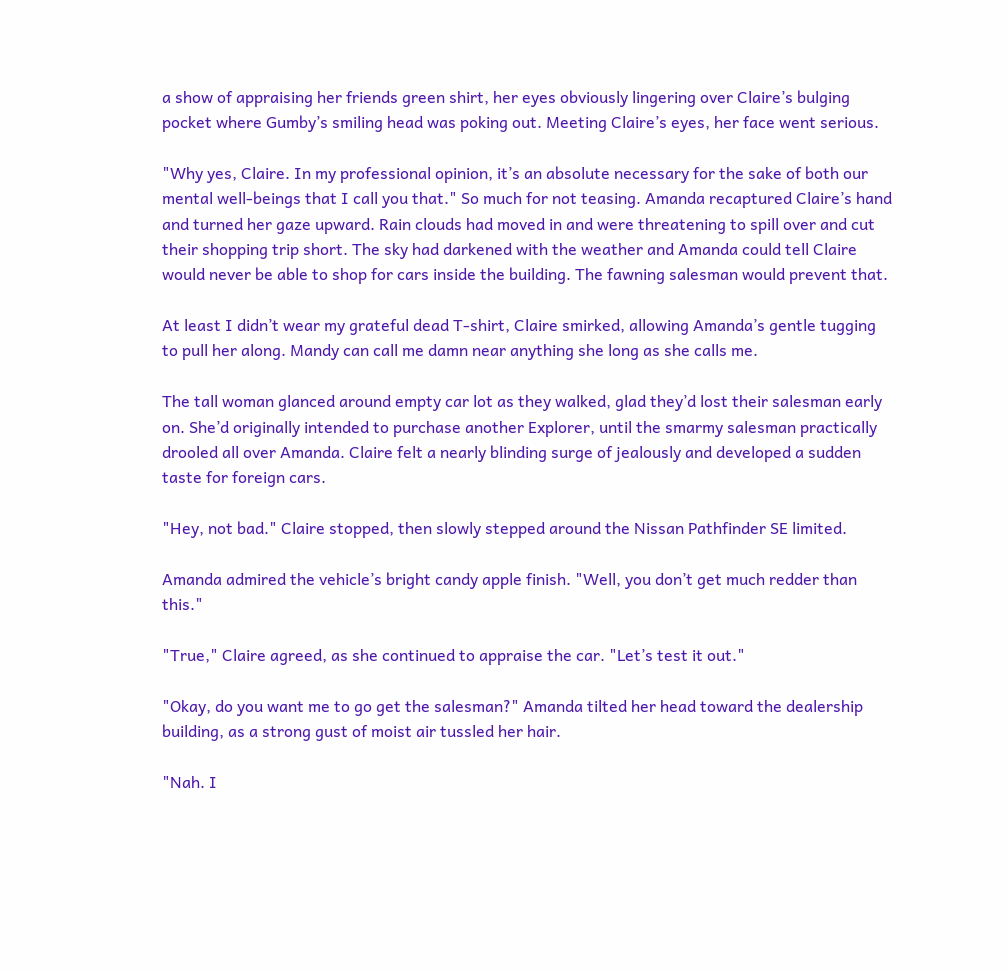a show of appraising her friends green shirt, her eyes obviously lingering over Claire’s bulging pocket where Gumby’s smiling head was poking out. Meeting Claire’s eyes, her face went serious.

"Why yes, Claire. In my professional opinion, it’s an absolute necessary for the sake of both our mental well-beings that I call you that." So much for not teasing. Amanda recaptured Claire’s hand and turned her gaze upward. Rain clouds had moved in and were threatening to spill over and cut their shopping trip short. The sky had darkened with the weather and Amanda could tell Claire would never be able to shop for cars inside the building. The fawning salesman would prevent that.

At least I didn’t wear my grateful dead T-shirt, Claire smirked, allowing Amanda’s gentle tugging to pull her along. Mandy can call me damn near anything she long as she calls me.

The tall woman glanced around empty car lot as they walked, glad they’d lost their salesman early on. She’d originally intended to purchase another Explorer, until the smarmy salesman practically drooled all over Amanda. Claire felt a nearly blinding surge of jealously and developed a sudden taste for foreign cars.

"Hey, not bad." Claire stopped, then slowly stepped around the Nissan Pathfinder SE limited.

Amanda admired the vehicle’s bright candy apple finish. "Well, you don’t get much redder than this."

"True," Claire agreed, as she continued to appraise the car. "Let’s test it out."

"Okay, do you want me to go get the salesman?" Amanda tilted her head toward the dealership building, as a strong gust of moist air tussled her hair.

"Nah. I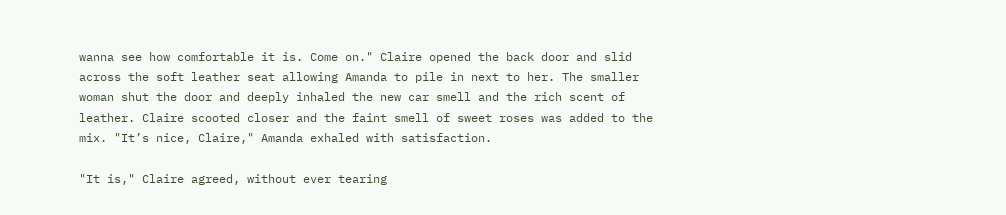wanna see how comfortable it is. Come on." Claire opened the back door and slid across the soft leather seat allowing Amanda to pile in next to her. The smaller woman shut the door and deeply inhaled the new car smell and the rich scent of leather. Claire scooted closer and the faint smell of sweet roses was added to the mix. "It’s nice, Claire," Amanda exhaled with satisfaction.

"It is," Claire agreed, without ever tearing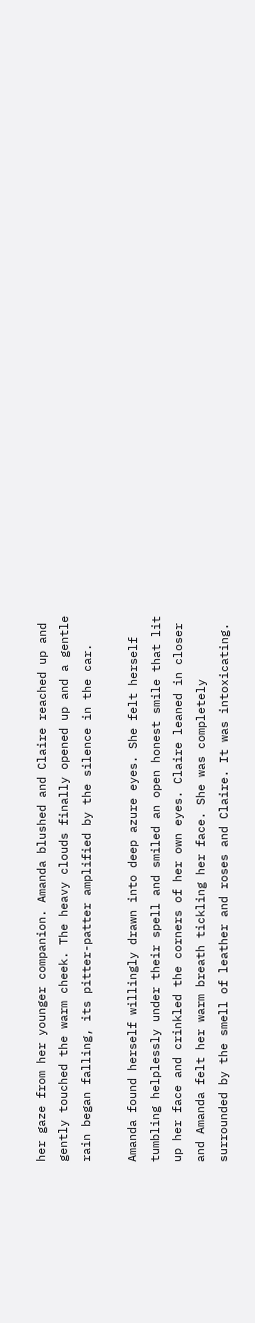her gaze from her younger companion. Amanda blushed and Claire reached up and gently touched the warm cheek. The heavy clouds finally opened up and a gentle rain began falling, its pitter-patter amplified by the silence in the car.

Amanda found herself willingly drawn into deep azure eyes. She felt herself tumbling helplessly under their spell and smiled an open honest smile that lit up her face and crinkled the corners of her own eyes. Claire leaned in closer and Amanda felt her warm breath tickling her face. She was completely surrounded by the smell of leather and roses and Claire. It was intoxicating.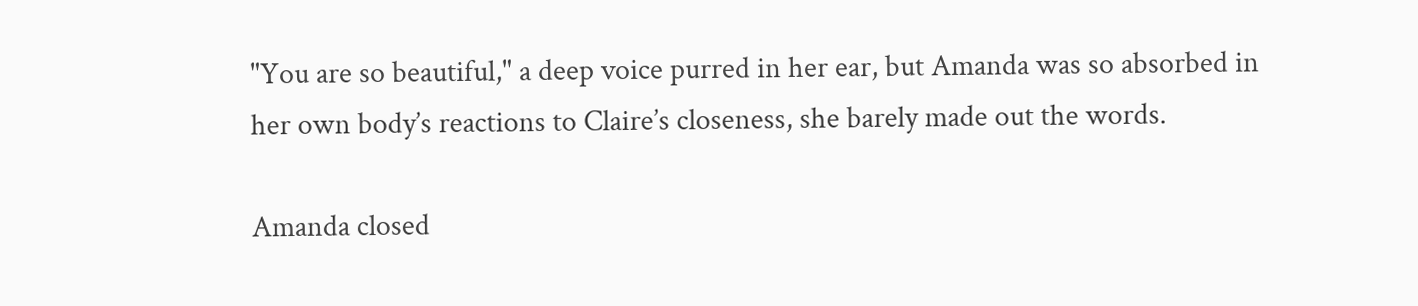"You are so beautiful," a deep voice purred in her ear, but Amanda was so absorbed in her own body’s reactions to Claire’s closeness, she barely made out the words.

Amanda closed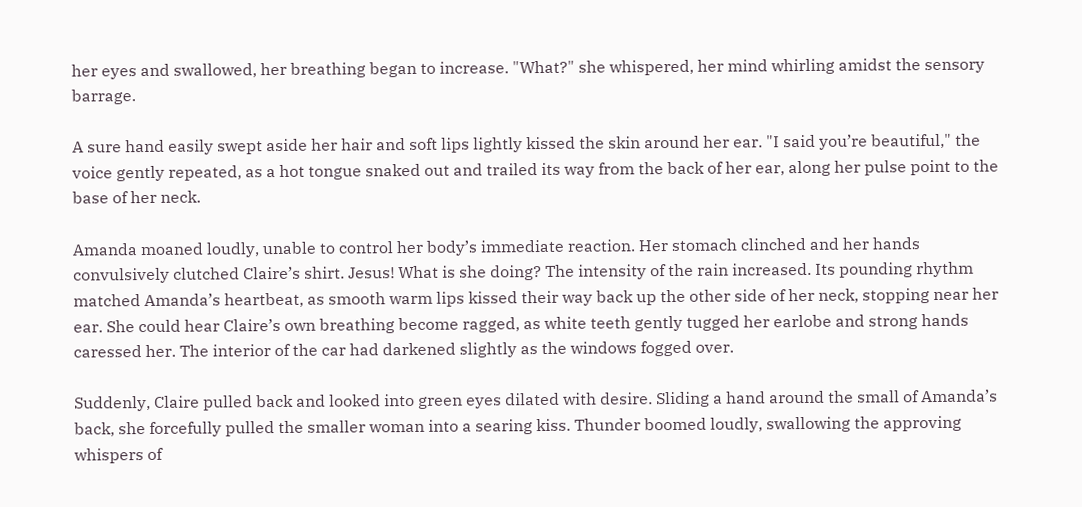her eyes and swallowed, her breathing began to increase. "What?" she whispered, her mind whirling amidst the sensory barrage.

A sure hand easily swept aside her hair and soft lips lightly kissed the skin around her ear. "I said you’re beautiful," the voice gently repeated, as a hot tongue snaked out and trailed its way from the back of her ear, along her pulse point to the base of her neck.

Amanda moaned loudly, unable to control her body’s immediate reaction. Her stomach clinched and her hands convulsively clutched Claire’s shirt. Jesus! What is she doing? The intensity of the rain increased. Its pounding rhythm matched Amanda’s heartbeat, as smooth warm lips kissed their way back up the other side of her neck, stopping near her ear. She could hear Claire’s own breathing become ragged, as white teeth gently tugged her earlobe and strong hands caressed her. The interior of the car had darkened slightly as the windows fogged over.

Suddenly, Claire pulled back and looked into green eyes dilated with desire. Sliding a hand around the small of Amanda’s back, she forcefully pulled the smaller woman into a searing kiss. Thunder boomed loudly, swallowing the approving whispers of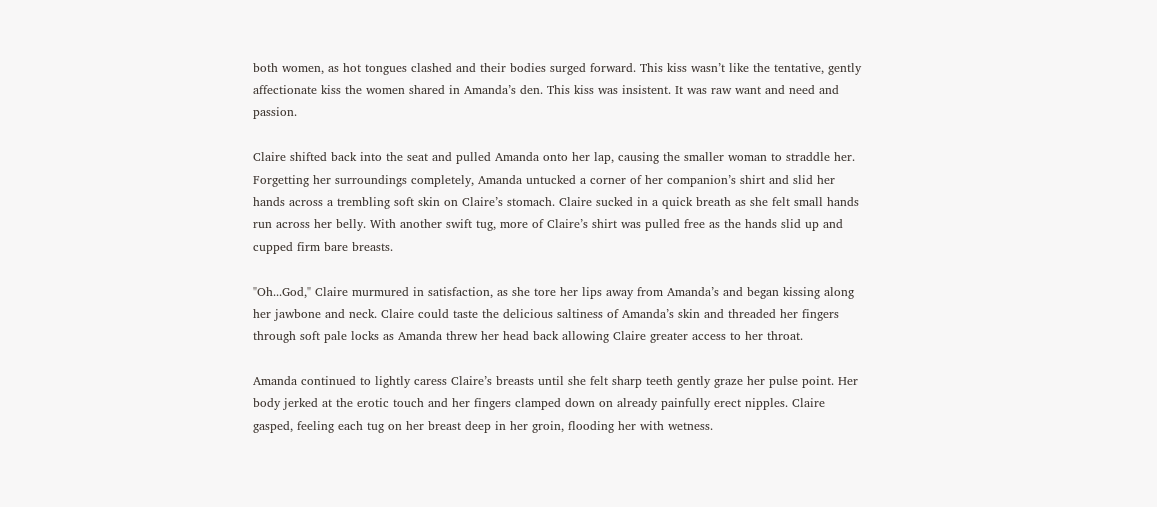both women, as hot tongues clashed and their bodies surged forward. This kiss wasn’t like the tentative, gently affectionate kiss the women shared in Amanda’s den. This kiss was insistent. It was raw want and need and passion.

Claire shifted back into the seat and pulled Amanda onto her lap, causing the smaller woman to straddle her. Forgetting her surroundings completely, Amanda untucked a corner of her companion’s shirt and slid her hands across a trembling soft skin on Claire’s stomach. Claire sucked in a quick breath as she felt small hands run across her belly. With another swift tug, more of Claire’s shirt was pulled free as the hands slid up and cupped firm bare breasts.

"Oh...God," Claire murmured in satisfaction, as she tore her lips away from Amanda’s and began kissing along her jawbone and neck. Claire could taste the delicious saltiness of Amanda’s skin and threaded her fingers through soft pale locks as Amanda threw her head back allowing Claire greater access to her throat.

Amanda continued to lightly caress Claire’s breasts until she felt sharp teeth gently graze her pulse point. Her body jerked at the erotic touch and her fingers clamped down on already painfully erect nipples. Claire gasped, feeling each tug on her breast deep in her groin, flooding her with wetness.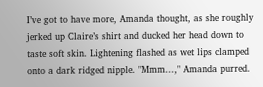I’ve got to have more, Amanda thought, as she roughly jerked up Claire’s shirt and ducked her head down to taste soft skin. Lightening flashed as wet lips clamped onto a dark ridged nipple. "Mmm...," Amanda purred.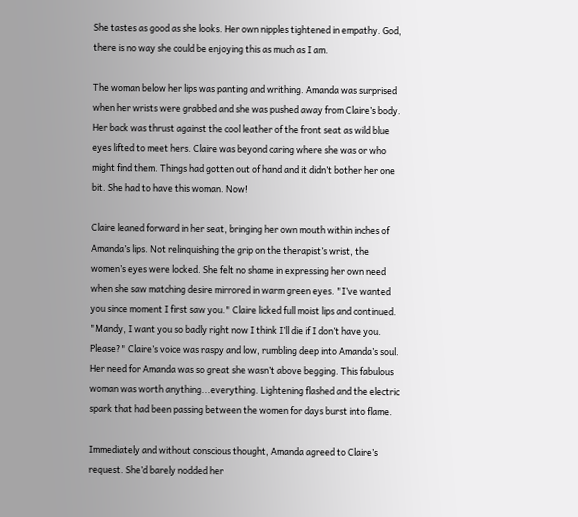She tastes as good as she looks. Her own nipples tightened in empathy. God, there is no way she could be enjoying this as much as I am.

The woman below her lips was panting and writhing. Amanda was surprised when her wrists were grabbed and she was pushed away from Claire’s body. Her back was thrust against the cool leather of the front seat as wild blue eyes lifted to meet hers. Claire was beyond caring where she was or who might find them. Things had gotten out of hand and it didn’t bother her one bit. She had to have this woman. Now!

Claire leaned forward in her seat, bringing her own mouth within inches of Amanda’s lips. Not relinquishing the grip on the therapist’s wrist, the women’s eyes were locked. She felt no shame in expressing her own need when she saw matching desire mirrored in warm green eyes. "I’ve wanted you since moment I first saw you." Claire licked full moist lips and continued. "Mandy, I want you so badly right now I think I’ll die if I don’t have you. Please?" Claire’s voice was raspy and low, rumbling deep into Amanda’s soul. Her need for Amanda was so great she wasn’t above begging. This fabulous woman was worth anything...everything. Lightening flashed and the electric spark that had been passing between the women for days burst into flame.

Immediately and without conscious thought, Amanda agreed to Claire’s request. She’d barely nodded her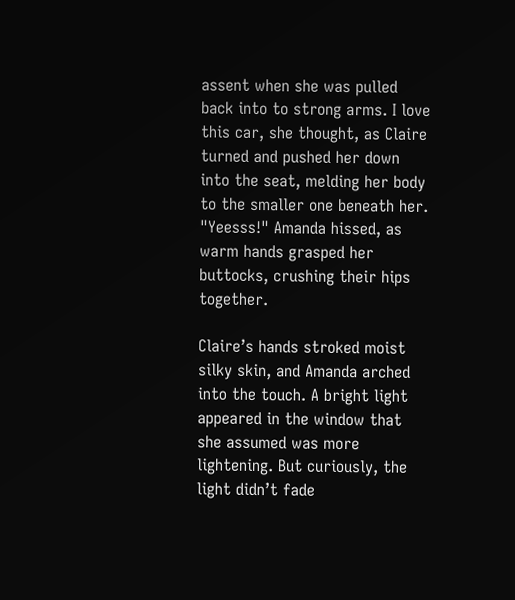assent when she was pulled back into to strong arms. I love this car, she thought, as Claire turned and pushed her down into the seat, melding her body to the smaller one beneath her. "Yeesss!" Amanda hissed, as warm hands grasped her buttocks, crushing their hips together.

Claire’s hands stroked moist silky skin, and Amanda arched into the touch. A bright light appeared in the window that she assumed was more lightening. But curiously, the light didn’t fade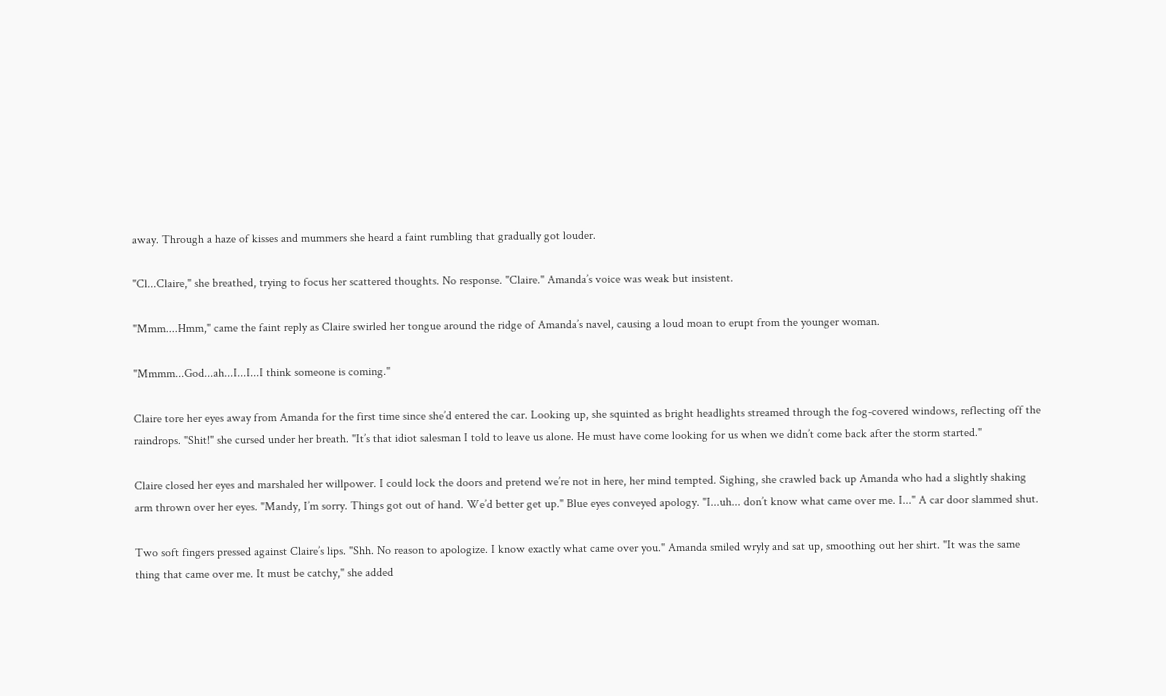away. Through a haze of kisses and mummers she heard a faint rumbling that gradually got louder.

"Cl...Claire," she breathed, trying to focus her scattered thoughts. No response. "Claire." Amanda’s voice was weak but insistent.

"Mmm....Hmm," came the faint reply as Claire swirled her tongue around the ridge of Amanda’s navel, causing a loud moan to erupt from the younger woman.

"Mmmm...God...ah...I...I...I think someone is coming."

Claire tore her eyes away from Amanda for the first time since she’d entered the car. Looking up, she squinted as bright headlights streamed through the fog-covered windows, reflecting off the raindrops. "Shit!" she cursed under her breath. "It’s that idiot salesman I told to leave us alone. He must have come looking for us when we didn’t come back after the storm started."

Claire closed her eyes and marshaled her willpower. I could lock the doors and pretend we’re not in here, her mind tempted. Sighing, she crawled back up Amanda who had a slightly shaking arm thrown over her eyes. "Mandy, I’m sorry. Things got out of hand. We’d better get up." Blue eyes conveyed apology. "I...uh... don’t know what came over me. I..." A car door slammed shut.

Two soft fingers pressed against Claire’s lips. "Shh. No reason to apologize. I know exactly what came over you." Amanda smiled wryly and sat up, smoothing out her shirt. "It was the same thing that came over me. It must be catchy," she added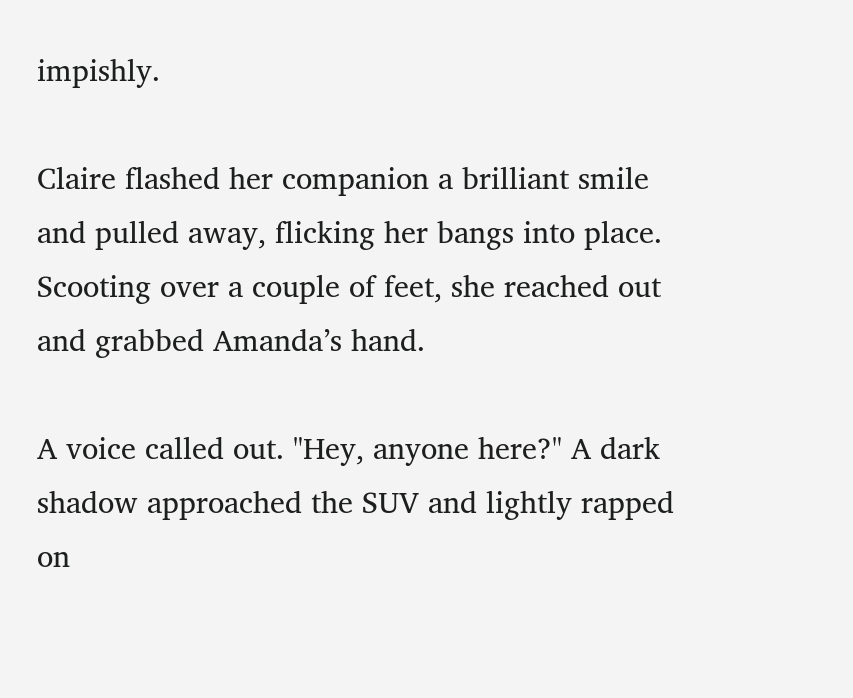impishly.

Claire flashed her companion a brilliant smile and pulled away, flicking her bangs into place. Scooting over a couple of feet, she reached out and grabbed Amanda’s hand.

A voice called out. "Hey, anyone here?" A dark shadow approached the SUV and lightly rapped on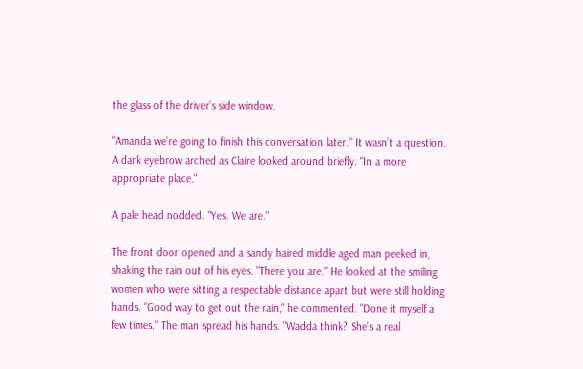the glass of the driver’s side window.

"Amanda we’re going to finish this conversation later." It wasn’t a question. A dark eyebrow arched as Claire looked around briefly. "In a more appropriate place."

A pale head nodded. "Yes. We are."

The front door opened and a sandy haired middle aged man peeked in, shaking the rain out of his eyes. "There you are." He looked at the smiling women who were sitting a respectable distance apart but were still holding hands. "Good way to get out the rain," he commented. "Done it myself a few times." The man spread his hands. "Wadda think? She’s a real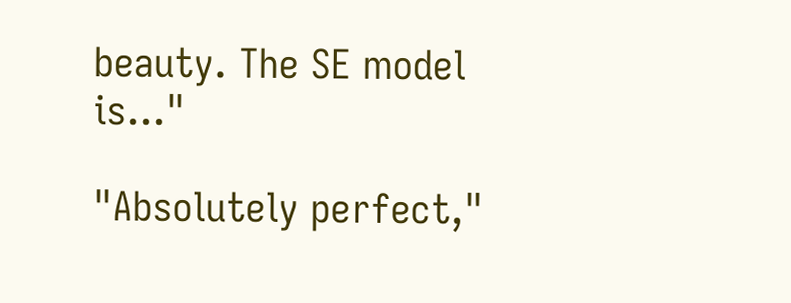beauty. The SE model is..."

"Absolutely perfect,"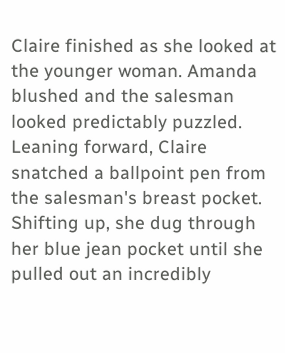Claire finished as she looked at the younger woman. Amanda blushed and the salesman looked predictably puzzled. Leaning forward, Claire snatched a ballpoint pen from the salesman's breast pocket. Shifting up, she dug through her blue jean pocket until she pulled out an incredibly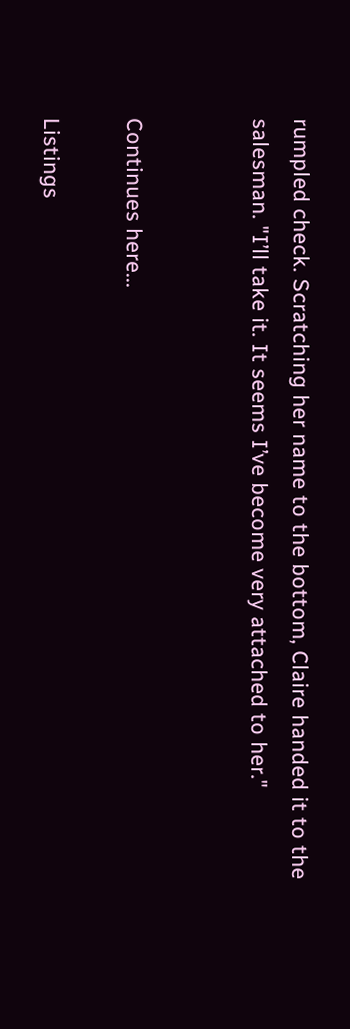rumpled check. Scratching her name to the bottom, Claire handed it to the salesman. "I’ll take it. It seems I’ve become very attached to her."


Continues here...

Listings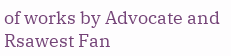of works by Advocate and Rsawest Fan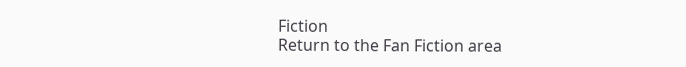Fiction
Return to the Fan Fiction area